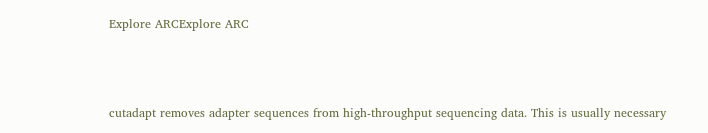Explore ARCExplore ARC



cutadapt removes adapter sequences from high-throughput sequencing data. This is usually necessary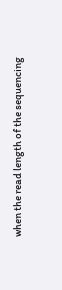when the read length of the sequencing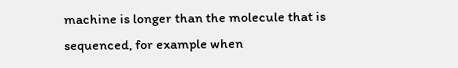machine is longer than the molecule that is sequenced, for example when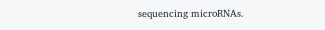sequencing microRNAs.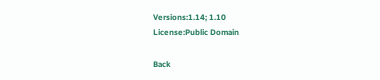Versions:1.14; 1.10
License:Public Domain

Back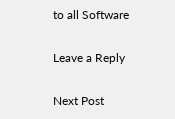to all Software

Leave a Reply

Next Post